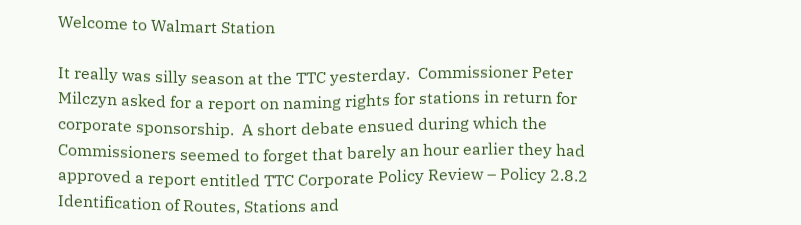Welcome to Walmart Station

It really was silly season at the TTC yesterday.  Commissioner Peter Milczyn asked for a report on naming rights for stations in return for corporate sponsorship.  A short debate ensued during which the Commissioners seemed to forget that barely an hour earlier they had approved a report entitled TTC Corporate Policy Review – Policy 2.8.2 Identification of Routes, Stations and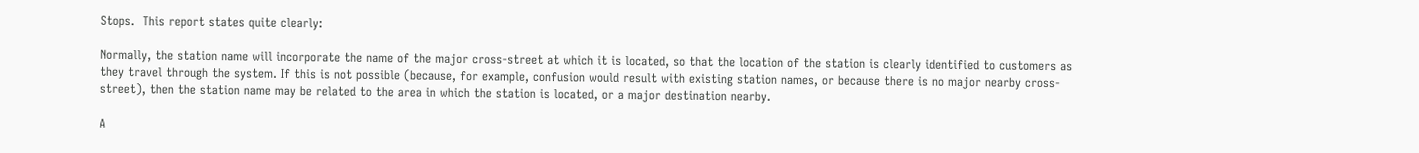Stops.  This report states quite clearly:

Normally, the station name will incorporate the name of the major cross-street at which it is located, so that the location of the station is clearly identified to customers as they travel through the system. If this is not possible (because, for example, confusion would result with existing station names, or because there is no major nearby cross-street), then the station name may be related to the area in which the station is located, or a major destination nearby.

A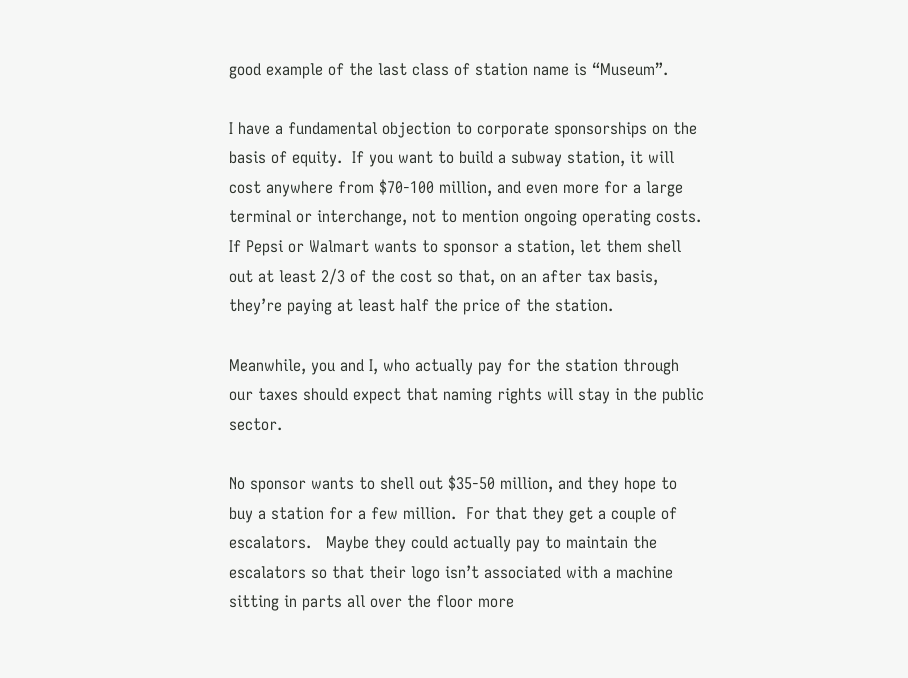good example of the last class of station name is “Museum”.

I have a fundamental objection to corporate sponsorships on the basis of equity.  If you want to build a subway station, it will cost anywhere from $70-100 million, and even more for a large terminal or interchange, not to mention ongoing operating costs.  If Pepsi or Walmart wants to sponsor a station, let them shell out at least 2/3 of the cost so that, on an after tax basis, they’re paying at least half the price of the station.

Meanwhile, you and I, who actually pay for the station through our taxes should expect that naming rights will stay in the public sector.

No sponsor wants to shell out $35-50 million, and they hope to buy a station for a few million.  For that they get a couple of escalators.   Maybe they could actually pay to maintain the escalators so that their logo isn’t associated with a machine sitting in parts all over the floor more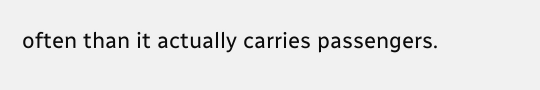often than it actually carries passengers.